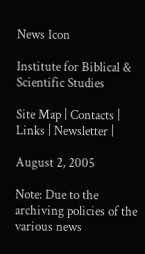News Icon

Institute for Biblical & Scientific Studies

Site Map | Contacts | Links | Newsletter |

August 2, 2005

Note: Due to the archiving policies of the various news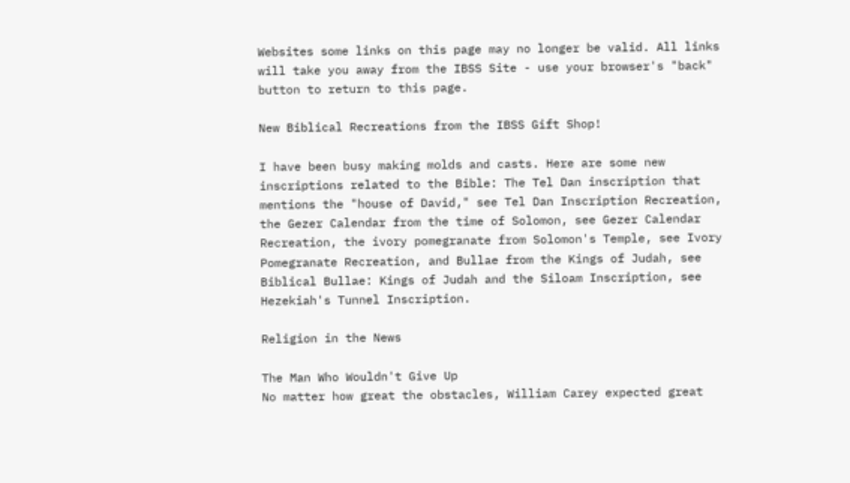Websites some links on this page may no longer be valid. All links will take you away from the IBSS Site - use your browser's "back" button to return to this page.

New Biblical Recreations from the IBSS Gift Shop!

I have been busy making molds and casts. Here are some new inscriptions related to the Bible: The Tel Dan inscription that mentions the "house of David," see Tel Dan Inscription Recreation, the Gezer Calendar from the time of Solomon, see Gezer Calendar Recreation, the ivory pomegranate from Solomon's Temple, see Ivory Pomegranate Recreation, and Bullae from the Kings of Judah, see Biblical Bullae: Kings of Judah and the Siloam Inscription, see Hezekiah's Tunnel Inscription.

Religion in the News

The Man Who Wouldn't Give Up
No matter how great the obstacles, William Carey expected great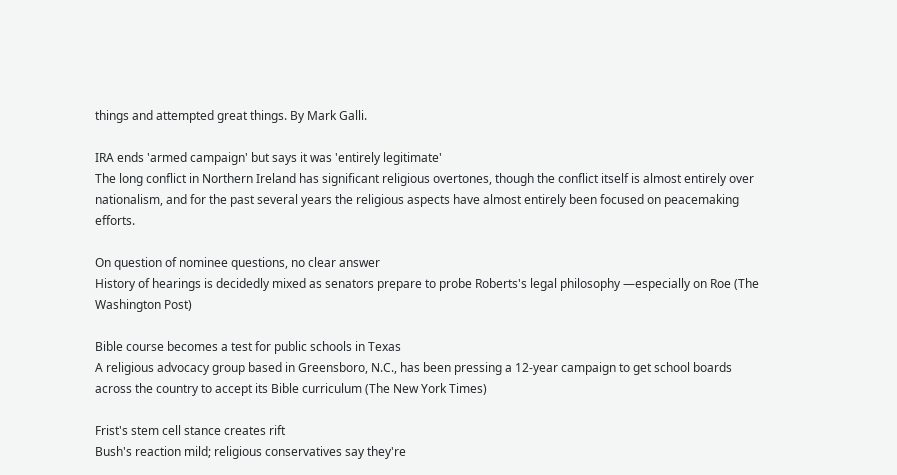things and attempted great things. By Mark Galli.

IRA ends 'armed campaign' but says it was 'entirely legitimate'
The long conflict in Northern Ireland has significant religious overtones, though the conflict itself is almost entirely over nationalism, and for the past several years the religious aspects have almost entirely been focused on peacemaking efforts.

On question of nominee questions, no clear answer
History of hearings is decidedly mixed as senators prepare to probe Roberts's legal philosophy —especially on Roe (The Washington Post)

Bible course becomes a test for public schools in Texas
A religious advocacy group based in Greensboro, N.C., has been pressing a 12-year campaign to get school boards across the country to accept its Bible curriculum (The New York Times)

Frist's stem cell stance creates rift
Bush's reaction mild; religious conservatives say they're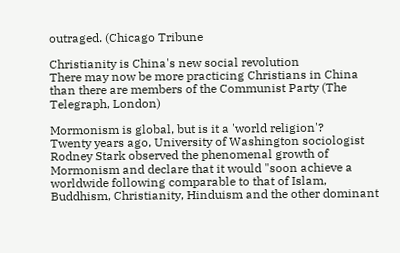outraged. (Chicago Tribune

Christianity is China's new social revolution
There may now be more practicing Christians in China than there are members of the Communist Party (The Telegraph, London)

Mormonism is global, but is it a 'world religion'?
Twenty years ago, University of Washington sociologist Rodney Stark observed the phenomenal growth of Mormonism and declare that it would "soon achieve a worldwide following comparable to that of Islam, Buddhism, Christianity, Hinduism and the other dominant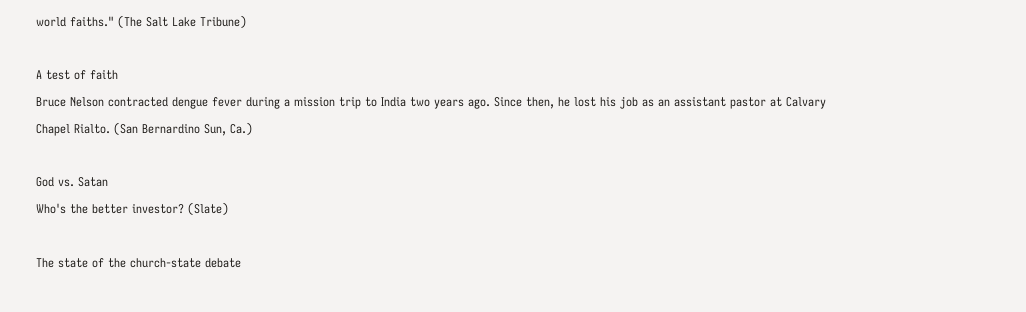world faiths." (The Salt Lake Tribune)

A test of faith
Bruce Nelson contracted dengue fever during a mission trip to India two years ago. Since then, he lost his job as an assistant pastor at Calvary Chapel Rialto. (San Bernardino Sun, Ca.)

God vs. Satan
Who's the better investor? (Slate)

The state of the church-state debate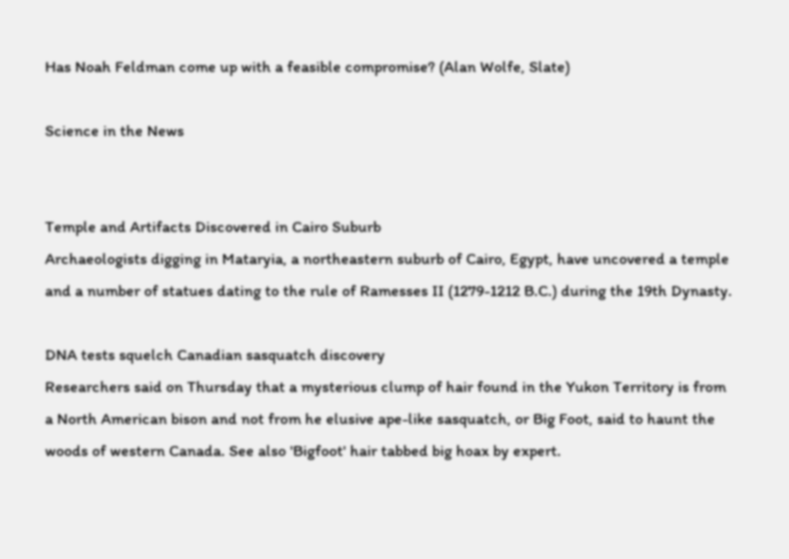Has Noah Feldman come up with a feasible compromise? (Alan Wolfe, Slate)

Science in the News


Temple and Artifacts Discovered in Cairo Suburb
Archaeologists digging in Mataryia, a northeastern suburb of Cairo, Egypt, have uncovered a temple and a number of statues dating to the rule of Ramesses II (1279-1212 B.C.) during the 19th Dynasty.

DNA tests squelch Canadian sasquatch discovery
Researchers said on Thursday that a mysterious clump of hair found in the Yukon Territory is from a North American bison and not from he elusive ape-like sasquatch, or Big Foot, said to haunt the woods of western Canada. See also 'Bigfoot' hair tabbed big hoax by expert.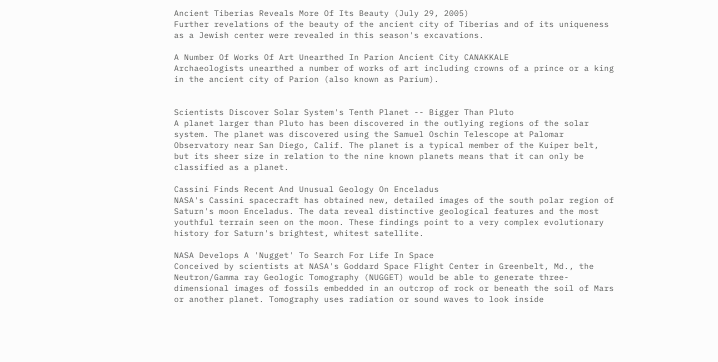Ancient Tiberias Reveals More Of Its Beauty (July 29, 2005)
Further revelations of the beauty of the ancient city of Tiberias and of its uniqueness as a Jewish center were revealed in this season's excavations.

A Number Of Works Of Art Unearthed In Parion Ancient City CANAKKALE
Archaeologists unearthed a number of works of art including crowns of a prince or a king in the ancient city of Parion (also known as Parium).


Scientists Discover Solar System's Tenth Planet -- Bigger Than Pluto
A planet larger than Pluto has been discovered in the outlying regions of the solar system. The planet was discovered using the Samuel Oschin Telescope at Palomar Observatory near San Diego, Calif. The planet is a typical member of the Kuiper belt, but its sheer size in relation to the nine known planets means that it can only be classified as a planet.

Cassini Finds Recent And Unusual Geology On Enceladus
NASA's Cassini spacecraft has obtained new, detailed images of the south polar region of Saturn's moon Enceladus. The data reveal distinctive geological features and the most youthful terrain seen on the moon. These findings point to a very complex evolutionary history for Saturn's brightest, whitest satellite.

NASA Develops A 'Nugget' To Search For Life In Space
Conceived by scientists at NASA's Goddard Space Flight Center in Greenbelt, Md., the Neutron/Gamma ray Geologic Tomography (NUGGET) would be able to generate three-dimensional images of fossils embedded in an outcrop of rock or beneath the soil of Mars or another planet. Tomography uses radiation or sound waves to look inside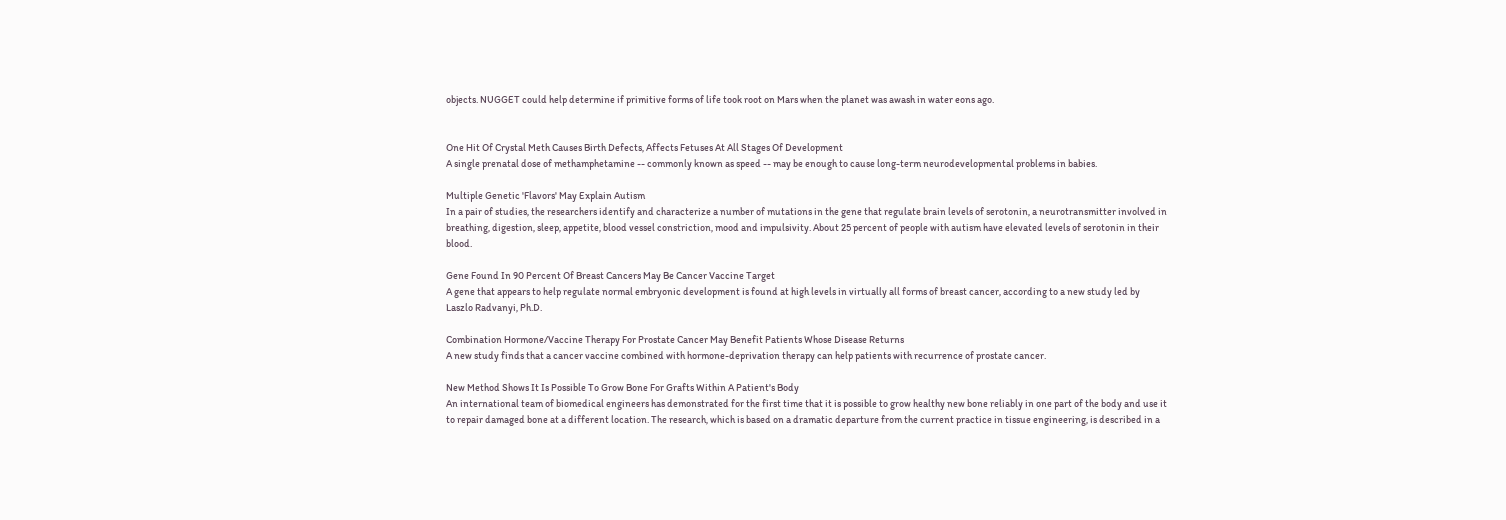objects. NUGGET could help determine if primitive forms of life took root on Mars when the planet was awash in water eons ago.


One Hit Of Crystal Meth Causes Birth Defects, Affects Fetuses At All Stages Of Development
A single prenatal dose of methamphetamine -- commonly known as speed -- may be enough to cause long-term neurodevelopmental problems in babies.

Multiple Genetic 'Flavors' May Explain Autism
In a pair of studies, the researchers identify and characterize a number of mutations in the gene that regulate brain levels of serotonin, a neurotransmitter involved in breathing, digestion, sleep, appetite, blood vessel constriction, mood and impulsivity. About 25 percent of people with autism have elevated levels of serotonin in their blood.

Gene Found In 90 Percent Of Breast Cancers May Be Cancer Vaccine Target
A gene that appears to help regulate normal embryonic development is found at high levels in virtually all forms of breast cancer, according to a new study led by Laszlo Radvanyi, Ph.D.

Combination Hormone/Vaccine Therapy For Prostate Cancer May Benefit Patients Whose Disease Returns
A new study finds that a cancer vaccine combined with hormone-deprivation therapy can help patients with recurrence of prostate cancer.

New Method Shows It Is Possible To Grow Bone For Grafts Within A Patient's Body
An international team of biomedical engineers has demonstrated for the first time that it is possible to grow healthy new bone reliably in one part of the body and use it to repair damaged bone at a different location. The research, which is based on a dramatic departure from the current practice in tissue engineering, is described in a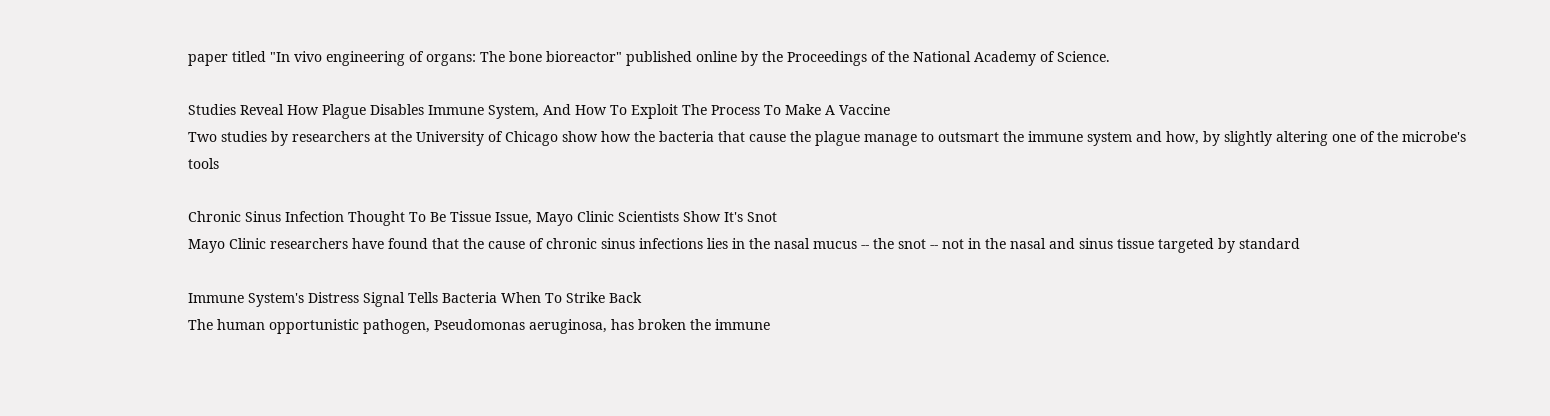paper titled "In vivo engineering of organs: The bone bioreactor" published online by the Proceedings of the National Academy of Science.

Studies Reveal How Plague Disables Immune System, And How To Exploit The Process To Make A Vaccine
Two studies by researchers at the University of Chicago show how the bacteria that cause the plague manage to outsmart the immune system and how, by slightly altering one of the microbe's tools

Chronic Sinus Infection Thought To Be Tissue Issue, Mayo Clinic Scientists Show It's Snot
Mayo Clinic researchers have found that the cause of chronic sinus infections lies in the nasal mucus -- the snot -- not in the nasal and sinus tissue targeted by standard

Immune System's Distress Signal Tells Bacteria When To Strike Back
The human opportunistic pathogen, Pseudomonas aeruginosa, has broken the immune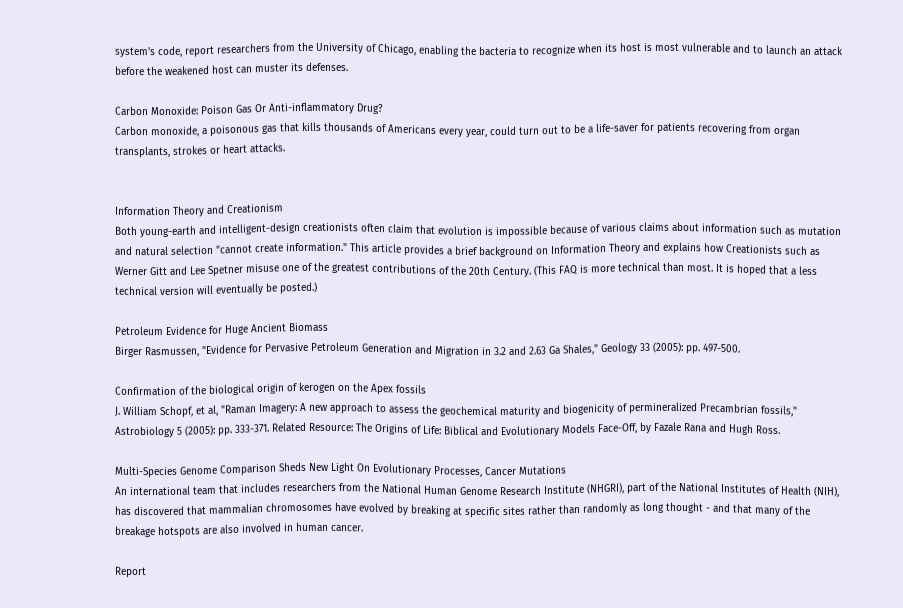system's code, report researchers from the University of Chicago, enabling the bacteria to recognize when its host is most vulnerable and to launch an attack before the weakened host can muster its defenses.

Carbon Monoxide: Poison Gas Or Anti-inflammatory Drug?
Carbon monoxide, a poisonous gas that kills thousands of Americans every year, could turn out to be a life-saver for patients recovering from organ transplants, strokes or heart attacks.


Information Theory and Creationism
Both young-earth and intelligent-design creationists often claim that evolution is impossible because of various claims about information such as mutation and natural selection "cannot create information." This article provides a brief background on Information Theory and explains how Creationists such as Werner Gitt and Lee Spetner misuse one of the greatest contributions of the 20th Century. (This FAQ is more technical than most. It is hoped that a less technical version will eventually be posted.)

Petroleum Evidence for Huge Ancient Biomass
Birger Rasmussen, "Evidence for Pervasive Petroleum Generation and Migration in 3.2 and 2.63 Ga Shales," Geology 33 (2005): pp. 497-500.

Confirmation of the biological origin of kerogen on the Apex fossils
J. William Schopf, et al, "Raman Imagery: A new approach to assess the geochemical maturity and biogenicity of permineralized Precambrian fossils," Astrobiology 5 (2005): pp. 333-371. Related Resource: The Origins of Life: Biblical and Evolutionary Models Face-Off, by Fazale Rana and Hugh Ross.

Multi-Species Genome Comparison Sheds New Light On Evolutionary Processes, Cancer Mutations
An international team that includes researchers from the National Human Genome Research Institute (NHGRI), part of the National Institutes of Health (NIH), has discovered that mammalian chromosomes have evolved by breaking at specific sites rather than randomly as long thought - and that many of the breakage hotspots are also involved in human cancer.

Report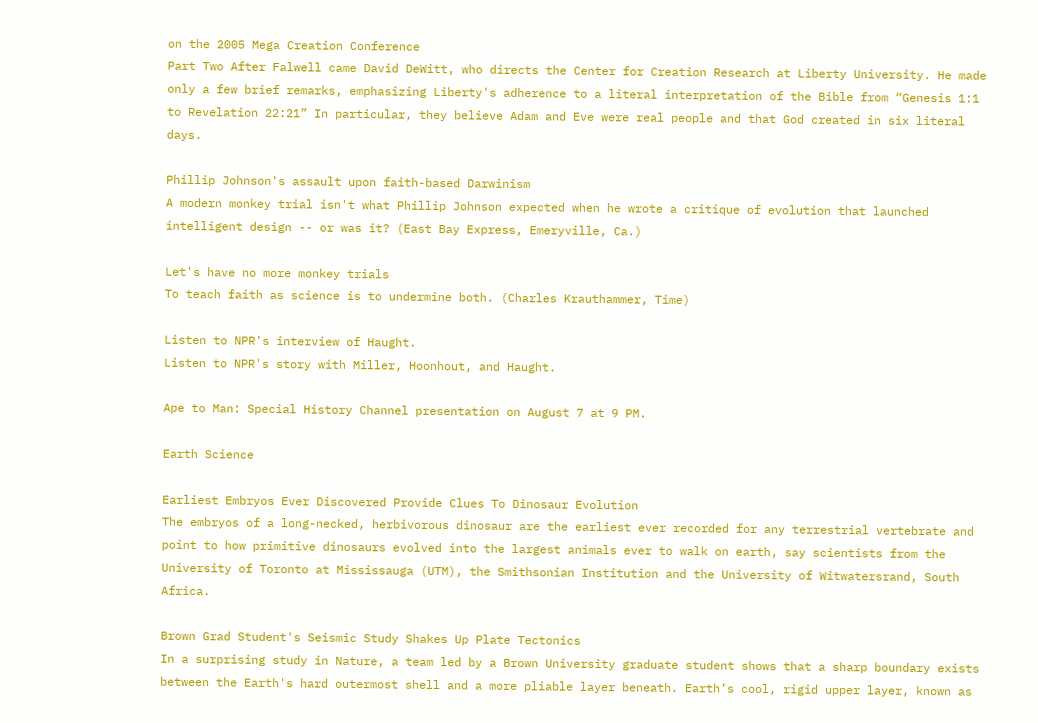on the 2005 Mega Creation Conference
Part Two After Falwell came David DeWitt, who directs the Center for Creation Research at Liberty University. He made only a few brief remarks, emphasizing Liberty's adherence to a literal interpretation of the Bible from “Genesis 1:1 to Revelation 22:21” In particular, they believe Adam and Eve were real people and that God created in six literal days.

Phillip Johnson's assault upon faith-based Darwinism
A modern monkey trial isn't what Phillip Johnson expected when he wrote a critique of evolution that launched intelligent design -- or was it? (East Bay Express, Emeryville, Ca.)

Let's have no more monkey trials
To teach faith as science is to undermine both. (Charles Krauthammer, Time)

Listen to NPR's interview of Haught.
Listen to NPR's story with Miller, Hoonhout, and Haught.

Ape to Man: Special History Channel presentation on August 7 at 9 PM.

Earth Science

Earliest Embryos Ever Discovered Provide Clues To Dinosaur Evolution
The embryos of a long-necked, herbivorous dinosaur are the earliest ever recorded for any terrestrial vertebrate and point to how primitive dinosaurs evolved into the largest animals ever to walk on earth, say scientists from the University of Toronto at Mississauga (UTM), the Smithsonian Institution and the University of Witwatersrand, South Africa.

Brown Grad Student's Seismic Study Shakes Up Plate Tectonics
In a surprising study in Nature, a team led by a Brown University graduate student shows that a sharp boundary exists between the Earth's hard outermost shell and a more pliable layer beneath. Earth’s cool, rigid upper layer, known as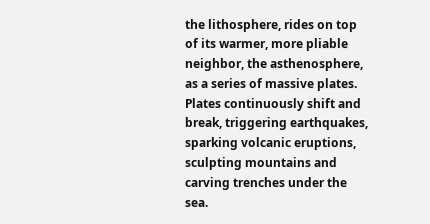the lithosphere, rides on top of its warmer, more pliable neighbor, the asthenosphere, as a series of massive plates. Plates continuously shift and break, triggering earthquakes, sparking volcanic eruptions, sculpting mountains and carving trenches under the sea.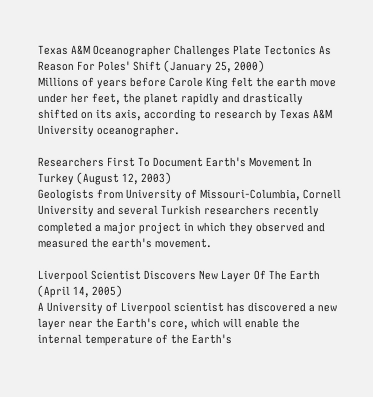Texas A&M Oceanographer Challenges Plate Tectonics As Reason For Poles' Shift (January 25, 2000)
Millions of years before Carole King felt the earth move under her feet, the planet rapidly and drastically shifted on its axis, according to research by Texas A&M University oceanographer.

Researchers First To Document Earth's Movement In Turkey (August 12, 2003)
Geologists from University of Missouri-Columbia, Cornell University and several Turkish researchers recently completed a major project in which they observed and measured the earth's movement.

Liverpool Scientist Discovers New Layer Of The Earth (April 14, 2005)
A University of Liverpool scientist has discovered a new layer near the Earth's core, which will enable the internal temperature of the Earth's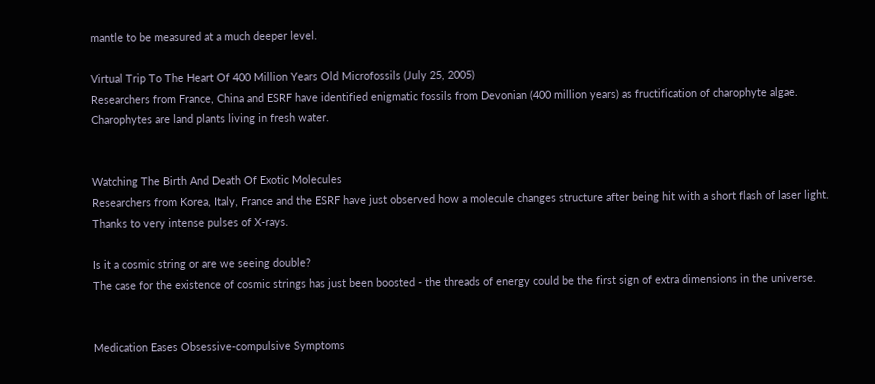mantle to be measured at a much deeper level.

Virtual Trip To The Heart Of 400 Million Years Old Microfossils (July 25, 2005)
Researchers from France, China and ESRF have identified enigmatic fossils from Devonian (400 million years) as fructification of charophyte algae. Charophytes are land plants living in fresh water.


Watching The Birth And Death Of Exotic Molecules
Researchers from Korea, Italy, France and the ESRF have just observed how a molecule changes structure after being hit with a short flash of laser light. Thanks to very intense pulses of X-rays.

Is it a cosmic string or are we seeing double?
The case for the existence of cosmic strings has just been boosted - the threads of energy could be the first sign of extra dimensions in the universe.


Medication Eases Obsessive-compulsive Symptoms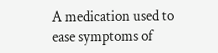A medication used to ease symptoms of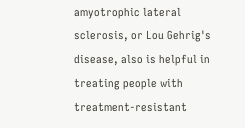amyotrophic lateral sclerosis, or Lou Gehrig's disease, also is helpful in treating people with treatment-resistant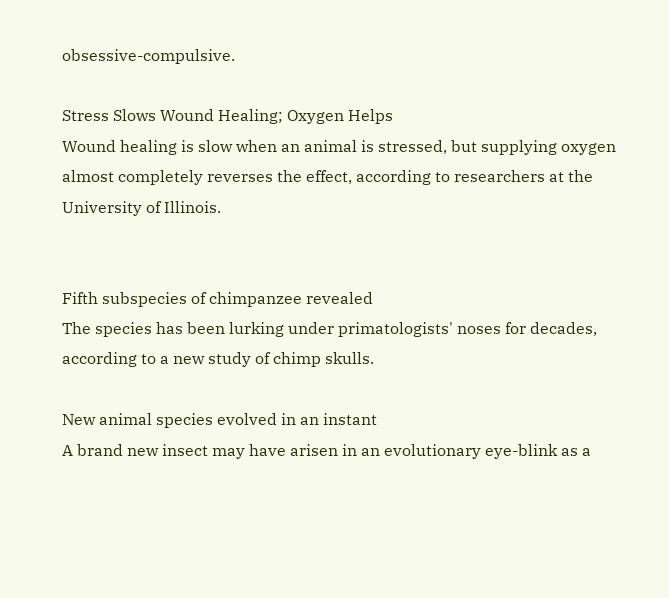obsessive-compulsive.

Stress Slows Wound Healing; Oxygen Helps
Wound healing is slow when an animal is stressed, but supplying oxygen almost completely reverses the effect, according to researchers at the University of Illinois.


Fifth subspecies of chimpanzee revealed
The species has been lurking under primatologists' noses for decades, according to a new study of chimp skulls.

New animal species evolved in an instant
A brand new insect may have arisen in an evolutionary eye-blink as a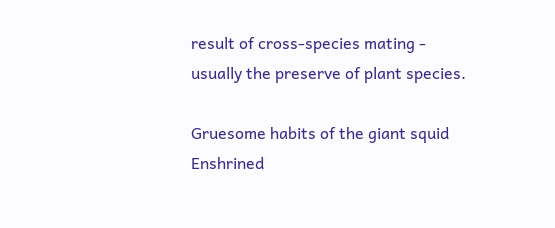result of cross-species mating - usually the preserve of plant species.

Gruesome habits of the giant squid
Enshrined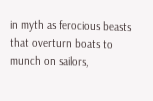in myth as ferocious beasts that overturn boats to munch on sailors,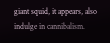giant squid, it appears, also indulge in cannibalism.